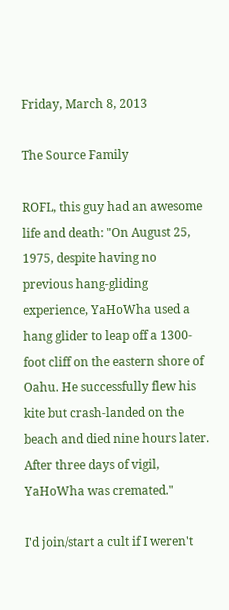Friday, March 8, 2013

The Source Family

ROFL, this guy had an awesome life and death: "On August 25, 1975, despite having no previous hang-gliding experience, YaHoWha used a hang glider to leap off a 1300-foot cliff on the eastern shore of Oahu. He successfully flew his kite but crash-landed on the beach and died nine hours later. After three days of vigil, YaHoWha was cremated."

I'd join/start a cult if I weren't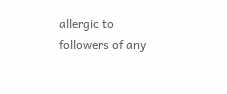allergic to followers of any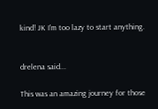kind! JK I'm too lazy to start anything.


drelena said...

This was an amazing journey for those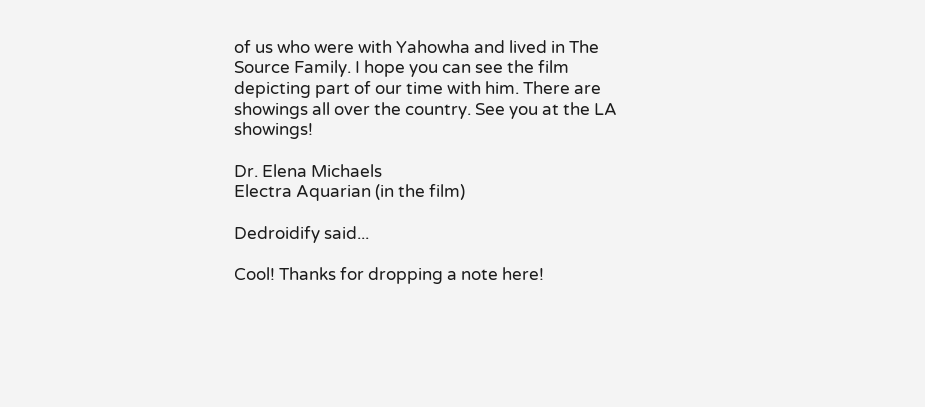of us who were with Yahowha and lived in The Source Family. I hope you can see the film depicting part of our time with him. There are showings all over the country. See you at the LA showings!

Dr. Elena Michaels
Electra Aquarian (in the film)

Dedroidify said...

Cool! Thanks for dropping a note here!